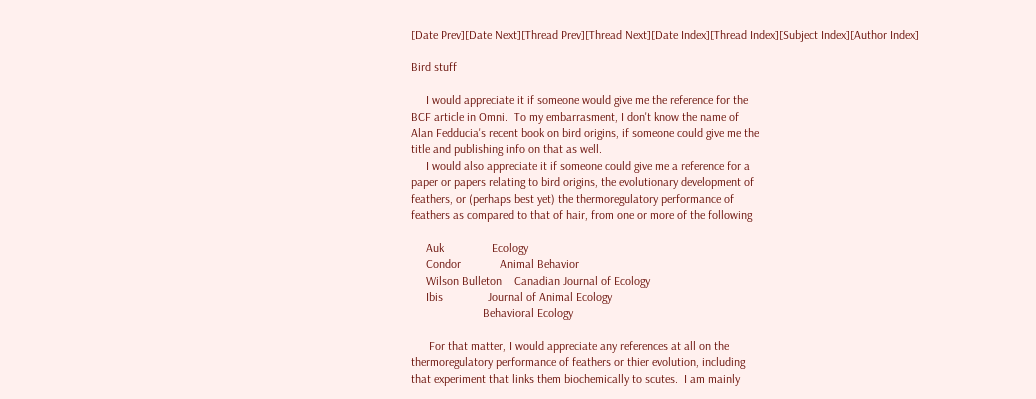[Date Prev][Date Next][Thread Prev][Thread Next][Date Index][Thread Index][Subject Index][Author Index]

Bird stuff

     I would appreciate it if someone would give me the reference for the
BCF article in Omni.  To my embarrasment, I don't know the name of
Alan Fedducia's recent book on bird origins, if someone could give me the
title and publishing info on that as well.
     I would also appreciate it if someone could give me a reference for a
paper or papers relating to bird origins, the evolutionary development of
feathers, or (perhaps best yet) the thermoregulatory performance of
feathers as compared to that of hair, from one or more of the following

     Auk                Ecology
     Condor             Animal Behavior
     Wilson Bulleton    Canadian Journal of Ecology
     Ibis               Journal of Animal Ecology
                        Behavioral Ecology

      For that matter, I would appreciate any references at all on the
thermoregulatory performance of feathers or thier evolution, including
that experiment that links them biochemically to scutes.  I am mainly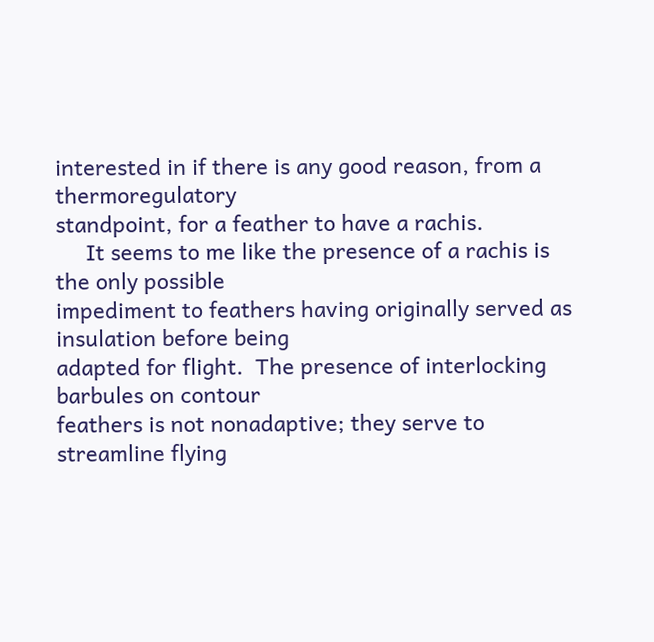interested in if there is any good reason, from a thermoregulatory
standpoint, for a feather to have a rachis.
     It seems to me like the presence of a rachis is the only possible
impediment to feathers having originally served as insulation before being
adapted for flight.  The presence of interlocking barbules on contour
feathers is not nonadaptive; they serve to streamline flying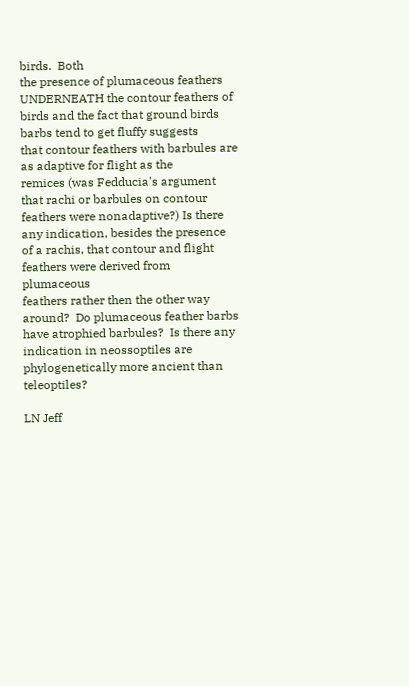birds.  Both
the presence of plumaceous feathers UNDERNEATH the contour feathers of
birds and the fact that ground birds barbs tend to get fluffy suggests
that contour feathers with barbules are as adaptive for flight as the
remices (was Fedducia's argument that rachi or barbules on contour
feathers were nonadaptive?) Is there any indication, besides the presence
of a rachis, that contour and flight feathers were derived from plumaceous
feathers rather then the other way around?  Do plumaceous feather barbs
have atrophied barbules?  Is there any indication in neossoptiles are
phylogenetically more ancient than teleoptiles?

LN Jeff